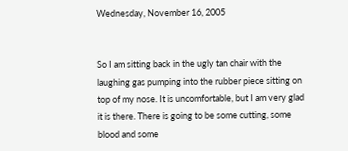Wednesday, November 16, 2005


So I am sitting back in the ugly tan chair with the laughing gas pumping into the rubber piece sitting on top of my nose. It is uncomfortable, but I am very glad it is there. There is going to be some cutting, some blood and some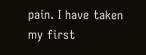pain. I have taken my first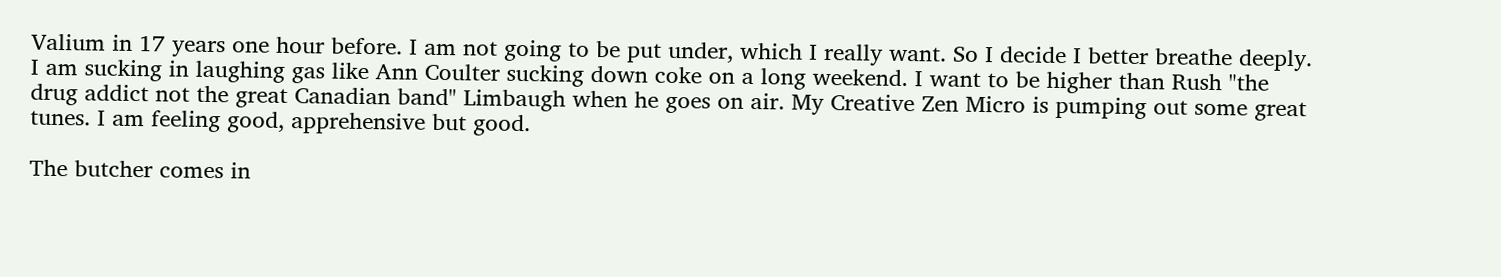Valium in 17 years one hour before. I am not going to be put under, which I really want. So I decide I better breathe deeply. I am sucking in laughing gas like Ann Coulter sucking down coke on a long weekend. I want to be higher than Rush "the drug addict not the great Canadian band" Limbaugh when he goes on air. My Creative Zen Micro is pumping out some great tunes. I am feeling good, apprehensive but good.

The butcher comes in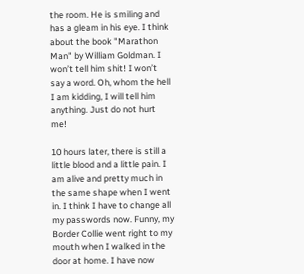the room. He is smiling and has a gleam in his eye. I think about the book "Marathon Man" by William Goldman. I won’t tell him shit! I won’t say a word. Oh, whom the hell I am kidding, I will tell him anything. Just do not hurt me!

10 hours later, there is still a little blood and a little pain. I am alive and pretty much in the same shape when I went in. I think I have to change all my passwords now. Funny, my Border Collie went right to my mouth when I walked in the door at home. I have now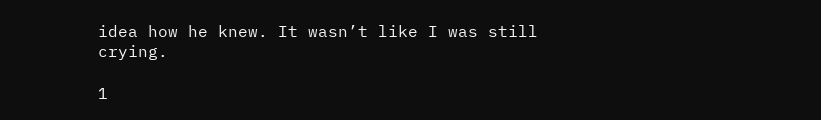idea how he knew. It wasn’t like I was still crying.

1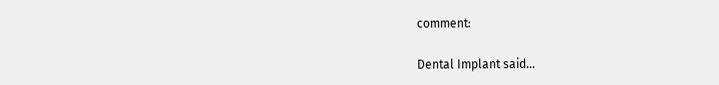comment:

Dental Implant said...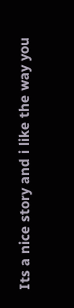Its a nice story and i like the way you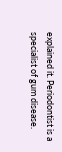explained it. Periodontist is a specialist of gum disease.